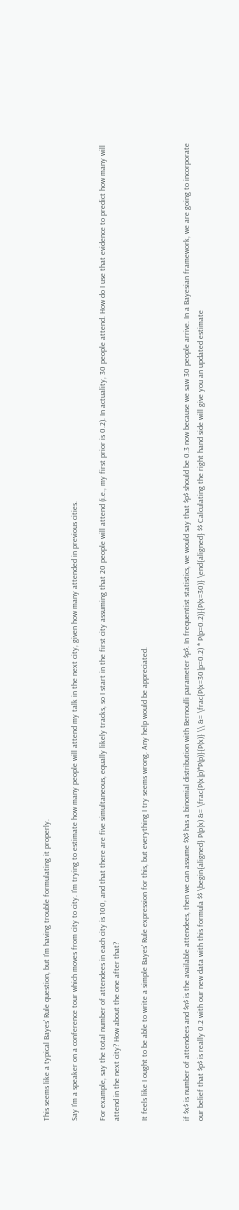This seems like a typical Bayes' Rule question, but I'm having trouble formulating it properly.

Say I'm a speaker on a conference tour which moves from city to city. I'm trying to estimate how many people will attend my talk in the next city, given how many attended in previous cities.

For example, say the total number of attendees in each city is 100, and that there are five simultaneous, equally likely tracks, so I start in the first city assuming that 20 people will attend (i.e., my first prior is 0.2). In actuality, 30 people attend. How do I use that evidence to predict how many will attend in the next city? How about the one after that?

It feels like I ought to be able to write a simple Bayes' Rule expression for this, but everything I try seems wrong. Any help would be appreciated.


if $x$ is number of attendees and $n$ is the available attendees, then we can assume $X$ has a binomial distribution with Bernoulli parameter $p$. In frequentist statistics, we would say that $p$ should be 0.3 now because we saw 30 people arrive. In a Bayesian framework, we are going to incorporate our belief that $p$ is really 0.2 with our new data with this formula $$ \begin{aligned} P(p|x) &= \frac{P(x|p)*P(p)}{P(x)} \\ &= \frac{P(x=30|p=0.2) * P(p=0.2)}{P(x=30)} \end{aligned} $$ Calculating the right hand side will give you an updated estimate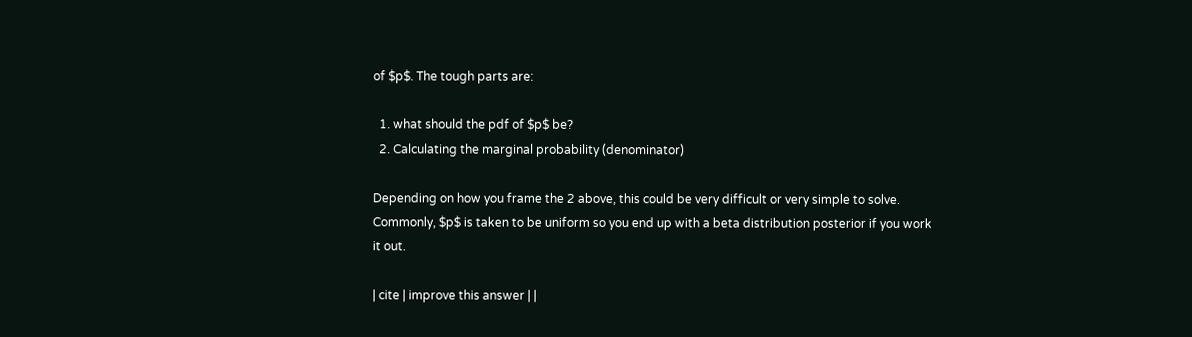of $p$. The tough parts are:

  1. what should the pdf of $p$ be?
  2. Calculating the marginal probability (denominator)

Depending on how you frame the 2 above, this could be very difficult or very simple to solve. Commonly, $p$ is taken to be uniform so you end up with a beta distribution posterior if you work it out.

| cite | improve this answer | |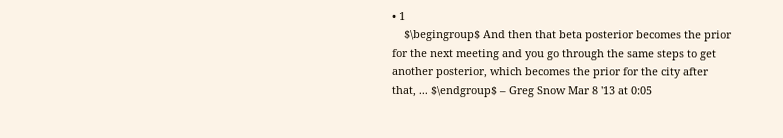• 1
    $\begingroup$ And then that beta posterior becomes the prior for the next meeting and you go through the same steps to get another posterior, which becomes the prior for the city after that, ... $\endgroup$ – Greg Snow Mar 8 '13 at 0:05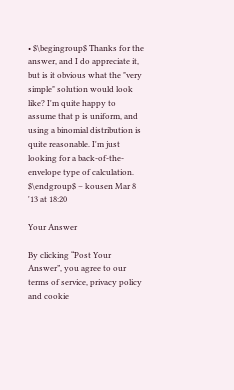• $\begingroup$ Thanks for the answer, and I do appreciate it, but is it obvious what the "very simple" solution would look like? I'm quite happy to assume that p is uniform, and using a binomial distribution is quite reasonable. I'm just looking for a back-of-the-envelope type of calculation. $\endgroup$ – kousen Mar 8 '13 at 18:20

Your Answer

By clicking “Post Your Answer”, you agree to our terms of service, privacy policy and cookie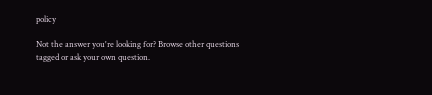policy

Not the answer you're looking for? Browse other questions tagged or ask your own question.